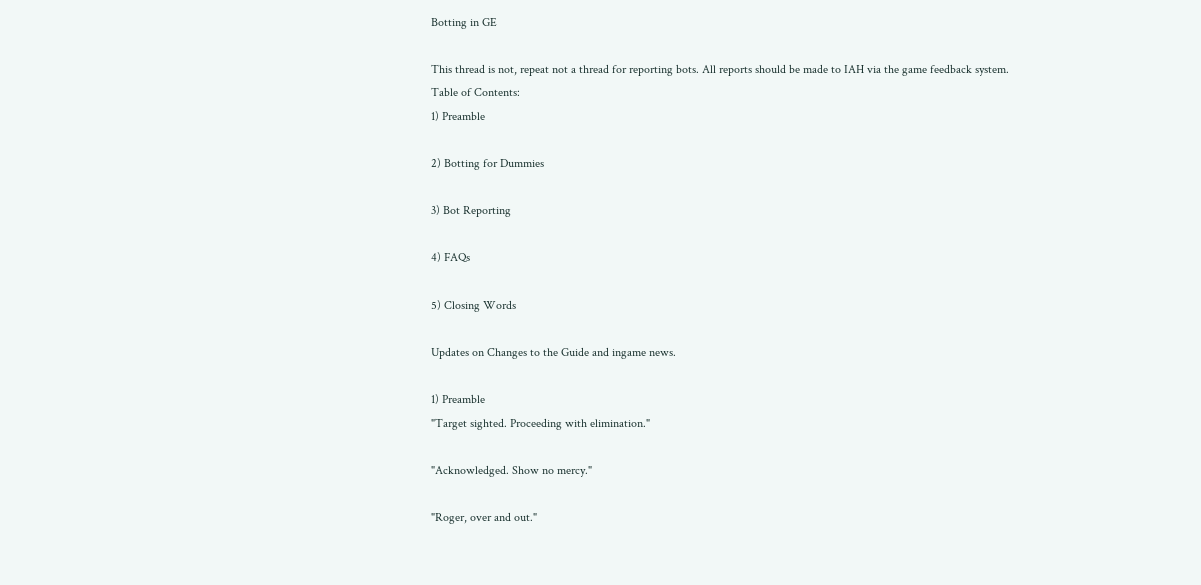Botting in GE

This thread is not, repeat not a thread for reporting bots. All reports should be made to IAH via the game feedback system.
Table of Contents:
1) Preamble

2) Botting for Dummies

3) Bot Reporting

4) FAQs

5) Closing Words

Updates on Changes to the Guide and ingame news.

1) Preamble
"Target sighted. Proceeding with elimination."

"Acknowledged. Show no mercy."

"Roger, over and out."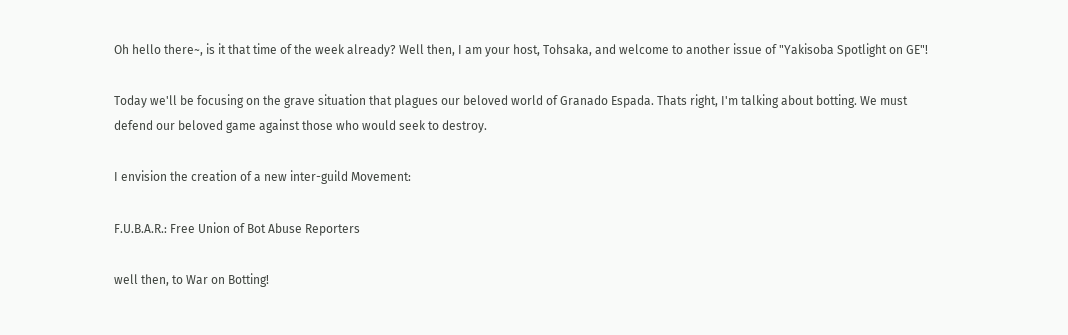Oh hello there~, is it that time of the week already? Well then, I am your host, Tohsaka, and welcome to another issue of "Yakisoba Spotlight on GE"!

Today we'll be focusing on the grave situation that plagues our beloved world of Granado Espada. Thats right, I'm talking about botting. We must defend our beloved game against those who would seek to destroy.

I envision the creation of a new inter-guild Movement:

F.U.B.A.R.: Free Union of Bot Abuse Reporters

well then, to War on Botting!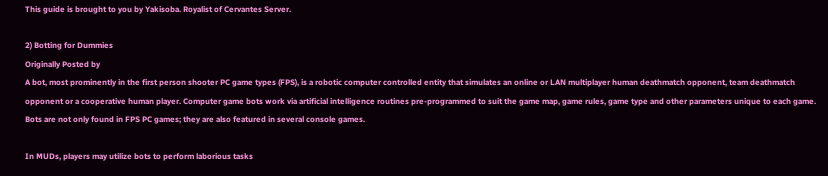This guide is brought to you by Yakisoba. Royalist of Cervantes Server.

2) Botting for Dummies
Originally Posted by
A bot, most prominently in the first person shooter PC game types (FPS), is a robotic computer controlled entity that simulates an online or LAN multiplayer human deathmatch opponent, team deathmatch opponent or a cooperative human player. Computer game bots work via artificial intelligence routines pre-programmed to suit the game map, game rules, game type and other parameters unique to each game. Bots are not only found in FPS PC games; they are also featured in several console games.

In MUDs, players may utilize bots to perform laborious tasks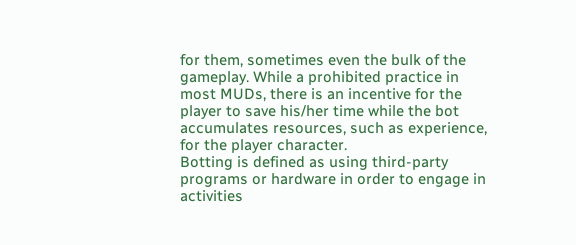for them, sometimes even the bulk of the gameplay. While a prohibited practice in most MUDs, there is an incentive for the player to save his/her time while the bot accumulates resources, such as experience, for the player character.
Botting is defined as using third-party programs or hardware in order to engage in activities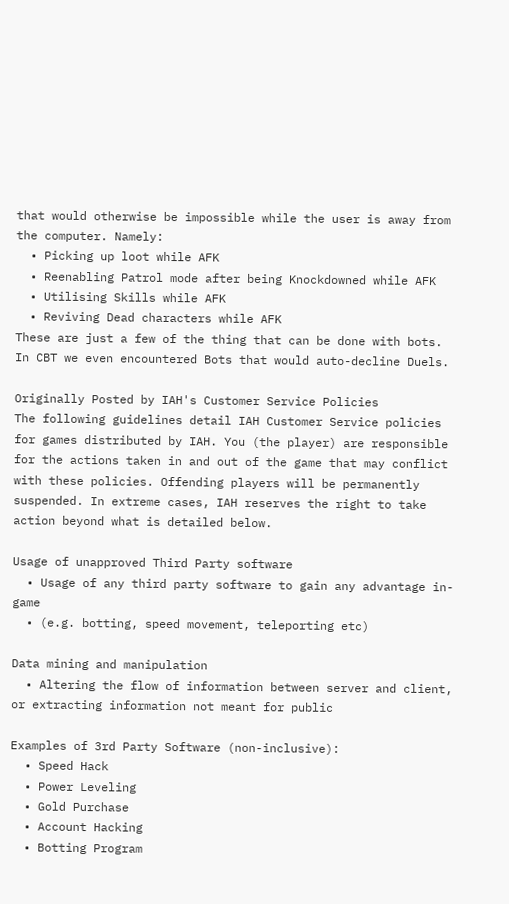that would otherwise be impossible while the user is away from the computer. Namely:
  • Picking up loot while AFK
  • Reenabling Patrol mode after being Knockdowned while AFK
  • Utilising Skills while AFK
  • Reviving Dead characters while AFK
These are just a few of the thing that can be done with bots. In CBT we even encountered Bots that would auto-decline Duels.

Originally Posted by IAH's Customer Service Policies
The following guidelines detail IAH Customer Service policies for games distributed by IAH. You (the player) are responsible for the actions taken in and out of the game that may conflict with these policies. Offending players will be permanently suspended. In extreme cases, IAH reserves the right to take action beyond what is detailed below.

Usage of unapproved Third Party software
  • Usage of any third party software to gain any advantage in-game
  • (e.g. botting, speed movement, teleporting etc)

Data mining and manipulation
  • Altering the flow of information between server and client, or extracting information not meant for public

Examples of 3rd Party Software (non-inclusive):
  • Speed Hack
  • Power Leveling
  • Gold Purchase
  • Account Hacking
  • Botting Program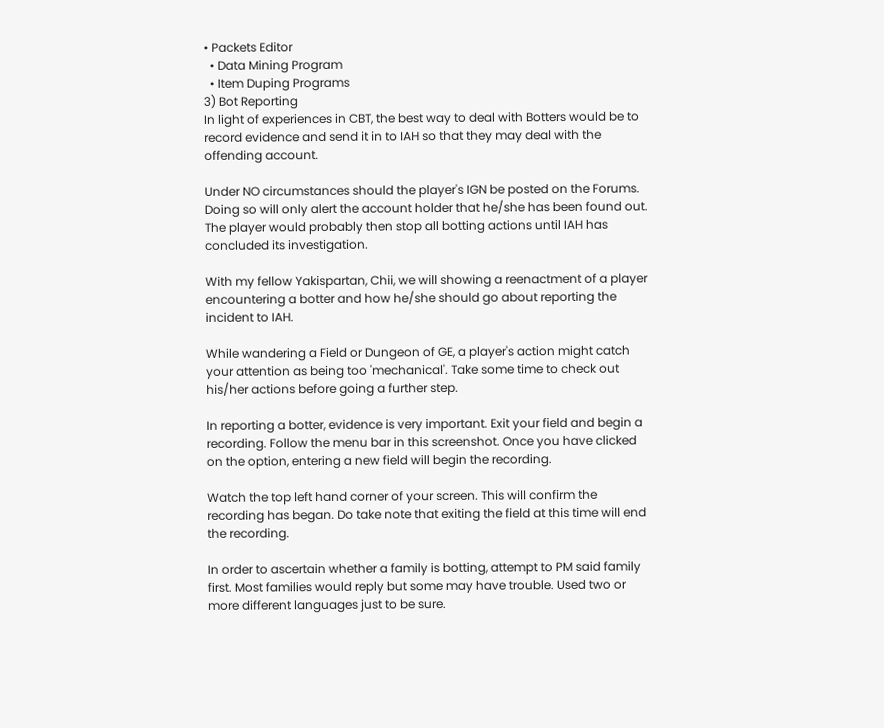• Packets Editor
  • Data Mining Program
  • Item Duping Programs
3) Bot Reporting
In light of experiences in CBT, the best way to deal with Botters would be to record evidence and send it in to IAH so that they may deal with the offending account.

Under NO circumstances should the player's IGN be posted on the Forums. Doing so will only alert the account holder that he/she has been found out. The player would probably then stop all botting actions until IAH has concluded its investigation.

With my fellow Yakispartan, Chii, we will showing a reenactment of a player encountering a botter and how he/she should go about reporting the incident to IAH.

While wandering a Field or Dungeon of GE, a player's action might catch your attention as being too 'mechanical'. Take some time to check out his/her actions before going a further step.

In reporting a botter, evidence is very important. Exit your field and begin a recording. Follow the menu bar in this screenshot. Once you have clicked on the option, entering a new field will begin the recording.

Watch the top left hand corner of your screen. This will confirm the recording has began. Do take note that exiting the field at this time will end the recording.

In order to ascertain whether a family is botting, attempt to PM said family first. Most families would reply but some may have trouble. Used two or more different languages just to be sure.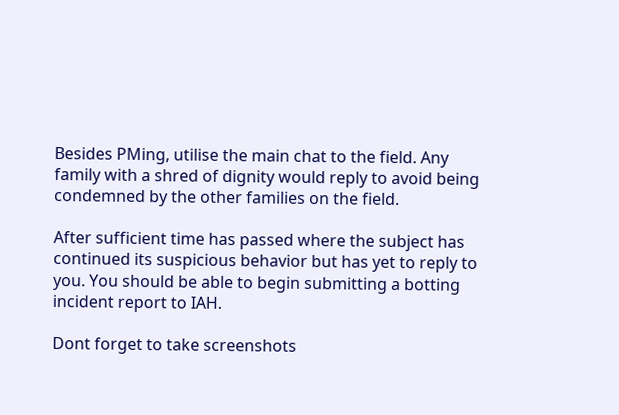Besides PMing, utilise the main chat to the field. Any family with a shred of dignity would reply to avoid being condemned by the other families on the field.

After sufficient time has passed where the subject has continued its suspicious behavior but has yet to reply to you. You should be able to begin submitting a botting incident report to IAH.

Dont forget to take screenshots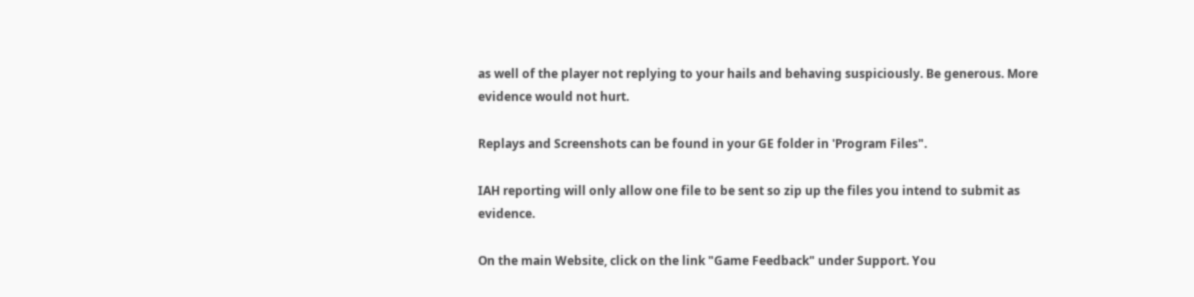as well of the player not replying to your hails and behaving suspiciously. Be generous. More evidence would not hurt.

Replays and Screenshots can be found in your GE folder in 'Program Files".

IAH reporting will only allow one file to be sent so zip up the files you intend to submit as evidence.

On the main Website, click on the link "Game Feedback" under Support. You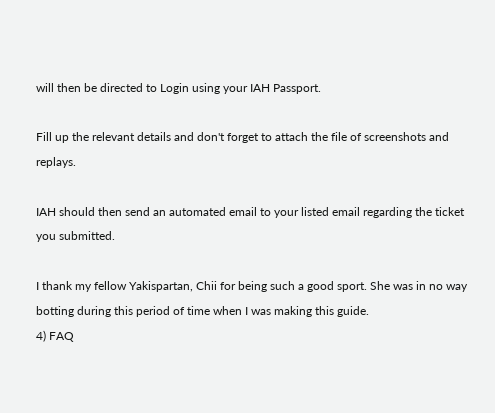will then be directed to Login using your IAH Passport.

Fill up the relevant details and don't forget to attach the file of screenshots and replays.

IAH should then send an automated email to your listed email regarding the ticket you submitted.

I thank my fellow Yakispartan, Chii for being such a good sport. She was in no way botting during this period of time when I was making this guide.
4) FAQ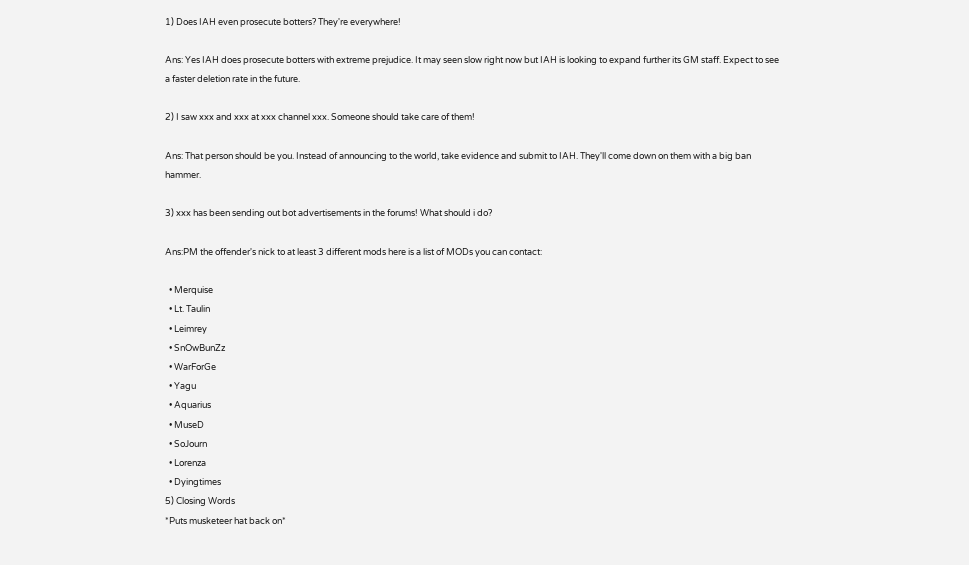1) Does IAH even prosecute botters? They're everywhere!

Ans: Yes IAH does prosecute botters with extreme prejudice. It may seen slow right now but IAH is looking to expand further its GM staff. Expect to see a faster deletion rate in the future.

2) I saw xxx and xxx at xxx channel xxx. Someone should take care of them!

Ans: That person should be you. Instead of announcing to the world, take evidence and submit to IAH. They'll come down on them with a big ban hammer.

3) xxx has been sending out bot advertisements in the forums! What should i do?

Ans:PM the offender's nick to at least 3 different mods here is a list of MODs you can contact:

  • Merquise
  • Lt. Taulin
  • Leimrey
  • SnOwBunZz
  • WarForGe
  • Yagu
  • Aquarius
  • MuseD
  • SoJourn
  • Lorenza
  • Dyingtimes
5) Closing Words
*Puts musketeer hat back on*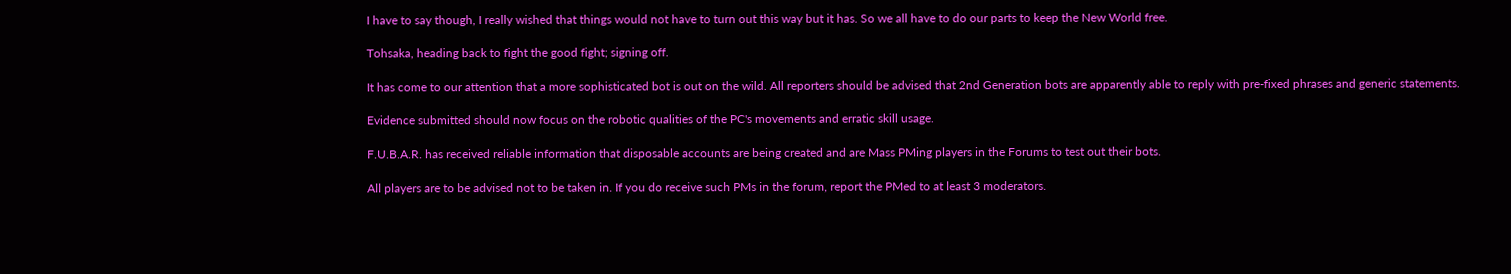I have to say though, I really wished that things would not have to turn out this way but it has. So we all have to do our parts to keep the New World free.

Tohsaka, heading back to fight the good fight; signing off.

It has come to our attention that a more sophisticated bot is out on the wild. All reporters should be advised that 2nd Generation bots are apparently able to reply with pre-fixed phrases and generic statements.

Evidence submitted should now focus on the robotic qualities of the PC's movements and erratic skill usage.

F.U.B.A.R. has received reliable information that disposable accounts are being created and are Mass PMing players in the Forums to test out their bots.

All players are to be advised not to be taken in. If you do receive such PMs in the forum, report the PMed to at least 3 moderators.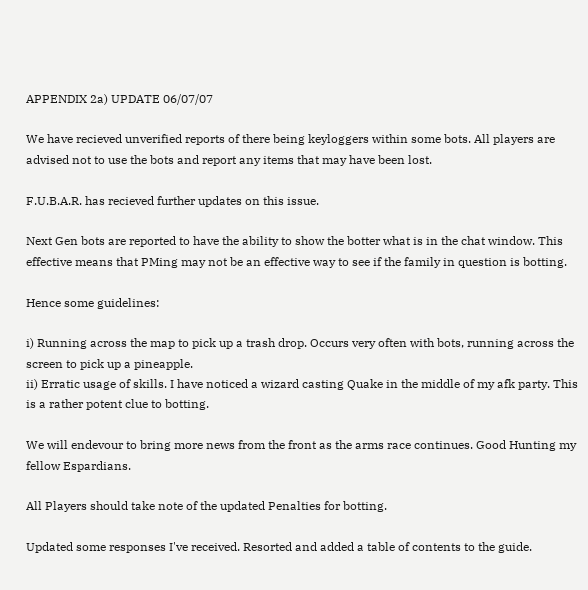APPENDIX 2a) UPDATE 06/07/07

We have recieved unverified reports of there being keyloggers within some bots. All players are advised not to use the bots and report any items that may have been lost.

F.U.B.A.R. has recieved further updates on this issue.

Next Gen bots are reported to have the ability to show the botter what is in the chat window. This effective means that PMing may not be an effective way to see if the family in question is botting.

Hence some guidelines:

i) Running across the map to pick up a trash drop. Occurs very often with bots, running across the screen to pick up a pineapple.
ii) Erratic usage of skills. I have noticed a wizard casting Quake in the middle of my afk party. This is a rather potent clue to botting.

We will endevour to bring more news from the front as the arms race continues. Good Hunting my fellow Espardians.

All Players should take note of the updated Penalties for botting.

Updated some responses I've received. Resorted and added a table of contents to the guide.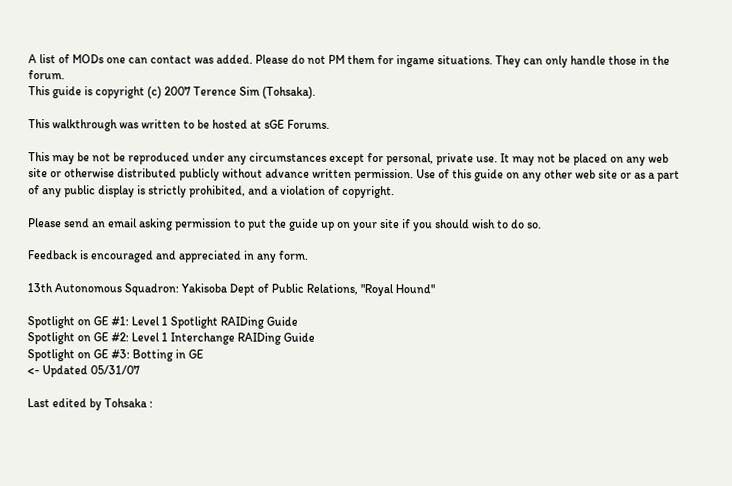A list of MODs one can contact was added. Please do not PM them for ingame situations. They can only handle those in the forum.
This guide is copyright (c) 2007 Terence Sim (Tohsaka).

This walkthrough was written to be hosted at sGE Forums.

This may be not be reproduced under any circumstances except for personal, private use. It may not be placed on any web site or otherwise distributed publicly without advance written permission. Use of this guide on any other web site or as a part of any public display is strictly prohibited, and a violation of copyright.

Please send an email asking permission to put the guide up on your site if you should wish to do so.

Feedback is encouraged and appreciated in any form.

13th Autonomous Squadron: Yakisoba Dept of Public Relations, "Royal Hound"

Spotlight on GE #1: Level 1 Spotlight RAIDing Guide
Spotlight on GE #2: Level 1 Interchange RAIDing Guide
Spotlight on GE #3: Botting in GE
<- Updated 05/31/07

Last edited by Tohsaka :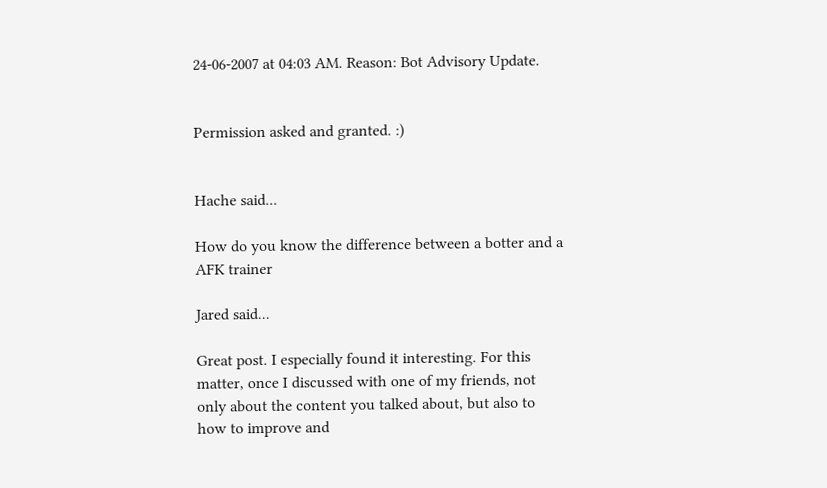24-06-2007 at 04:03 AM. Reason: Bot Advisory Update.


Permission asked and granted. :)


Hache said...

How do you know the difference between a botter and a AFK trainer

Jared said...

Great post. I especially found it interesting. For this matter, once I discussed with one of my friends, not only about the content you talked about, but also to how to improve and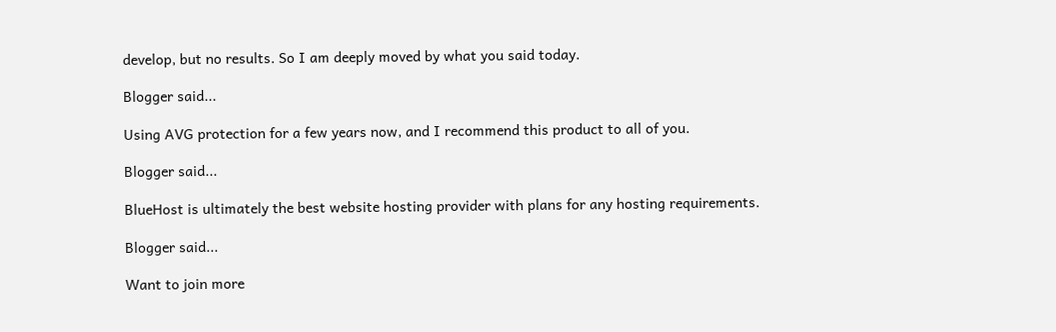develop, but no results. So I am deeply moved by what you said today.

Blogger said...

Using AVG protection for a few years now, and I recommend this product to all of you.

Blogger said...

BlueHost is ultimately the best website hosting provider with plans for any hosting requirements.

Blogger said...

Want to join more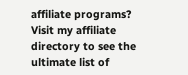affiliate programs?
Visit my affiliate directory to see the ultimate list of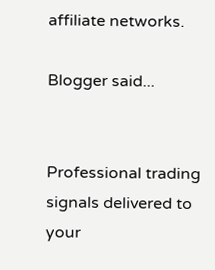affiliate networks.

Blogger said...


Professional trading signals delivered to your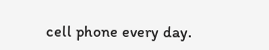cell phone every day.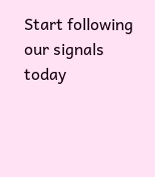Start following our signals today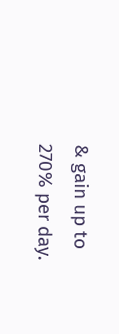& gain up to 270% per day.